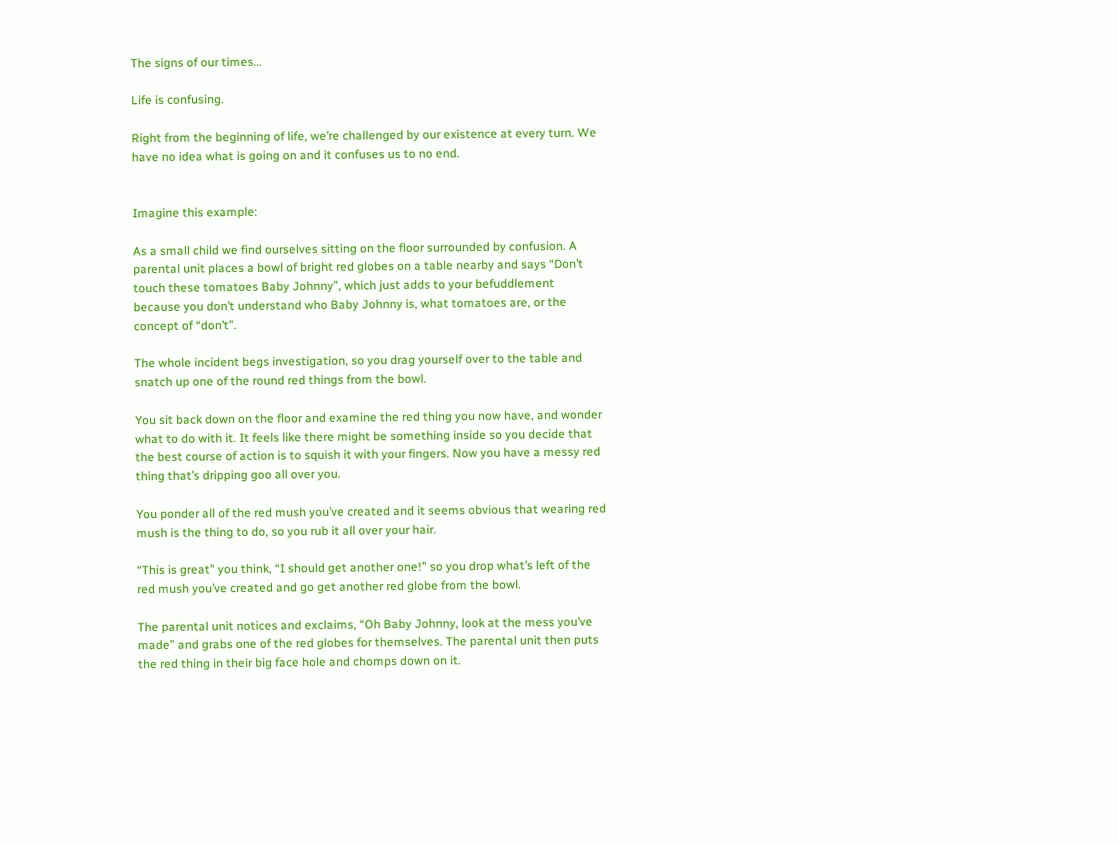The signs of our times…

Life is confusing.

Right from the beginning of life, we’re challenged by our existence at every turn. We have no idea what is going on and it confuses us to no end.


Imagine this example:

As a small child we find ourselves sitting on the floor surrounded by confusion. A parental unit places a bowl of bright red globes on a table nearby and says “Don’t touch these tomatoes Baby Johnny”, which just adds to your befuddlement because you don’t understand who Baby Johnny is, what tomatoes are, or the concept of “don’t”.

The whole incident begs investigation, so you drag yourself over to the table and snatch up one of the round red things from the bowl.

You sit back down on the floor and examine the red thing you now have, and wonder what to do with it. It feels like there might be something inside so you decide that the best course of action is to squish it with your fingers. Now you have a messy red thing that’s dripping goo all over you.

You ponder all of the red mush you’ve created and it seems obvious that wearing red mush is the thing to do, so you rub it all over your hair.

“This is great” you think, “I should get another one!” so you drop what’s left of the red mush you’ve created and go get another red globe from the bowl.

The parental unit notices and exclaims, “Oh Baby Johnny, look at the mess you’ve made” and grabs one of the red globes for themselves. The parental unit then puts the red thing in their big face hole and chomps down on it.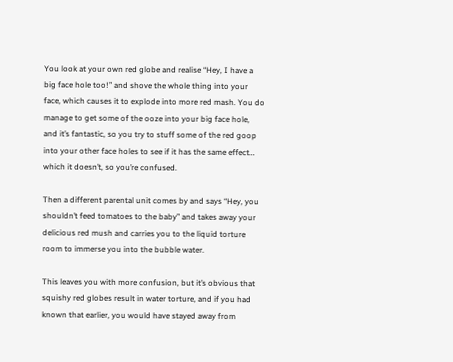You look at your own red globe and realise “Hey, I have a big face hole too!” and shove the whole thing into your face, which causes it to explode into more red mash. You do manage to get some of the ooze into your big face hole, and it’s fantastic, so you try to stuff some of the red goop into your other face holes to see if it has the same effect… which it doesn’t, so you’re confused.

Then a different parental unit comes by and says “Hey, you shouldn’t feed tomatoes to the baby” and takes away your delicious red mush and carries you to the liquid torture room to immerse you into the bubble water.

This leaves you with more confusion, but it’s obvious that squishy red globes result in water torture, and if you had known that earlier, you would have stayed away from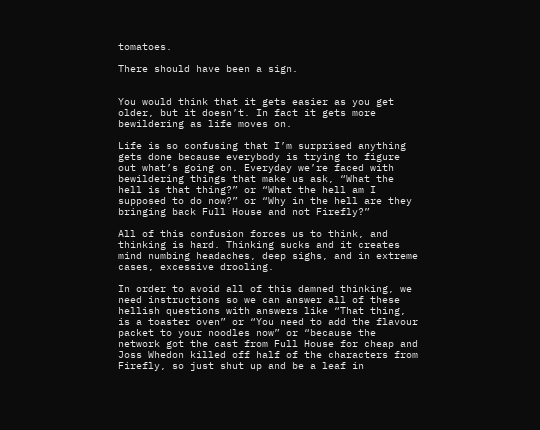tomatoes.

There should have been a sign.


You would think that it gets easier as you get older, but it doesn’t. In fact it gets more bewildering as life moves on.

Life is so confusing that I’m surprised anything gets done because everybody is trying to figure out what’s going on. Everyday we’re faced with bewildering things that make us ask, “What the hell is that thing?” or “What the hell am I supposed to do now?” or “Why in the hell are they bringing back Full House and not Firefly?”

All of this confusion forces us to think, and thinking is hard. Thinking sucks and it creates mind numbing headaches, deep sighs, and in extreme cases, excessive drooling.

In order to avoid all of this damned thinking, we need instructions so we can answer all of these hellish questions with answers like “That thing, is a toaster oven” or “You need to add the flavour packet to your noodles now” or “because the network got the cast from Full House for cheap and Joss Whedon killed off half of the characters from Firefly, so just shut up and be a leaf in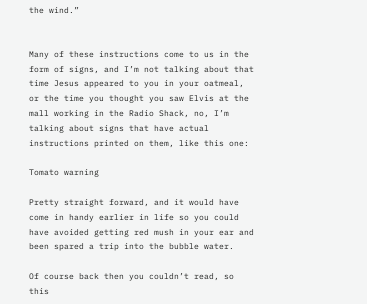the wind.”


Many of these instructions come to us in the form of signs, and I’m not talking about that time Jesus appeared to you in your oatmeal, or the time you thought you saw Elvis at the mall working in the Radio Shack, no, I’m talking about signs that have actual instructions printed on them, like this one:

Tomato warning

Pretty straight forward, and it would have come in handy earlier in life so you could have avoided getting red mush in your ear and been spared a trip into the bubble water.

Of course back then you couldn’t read, so this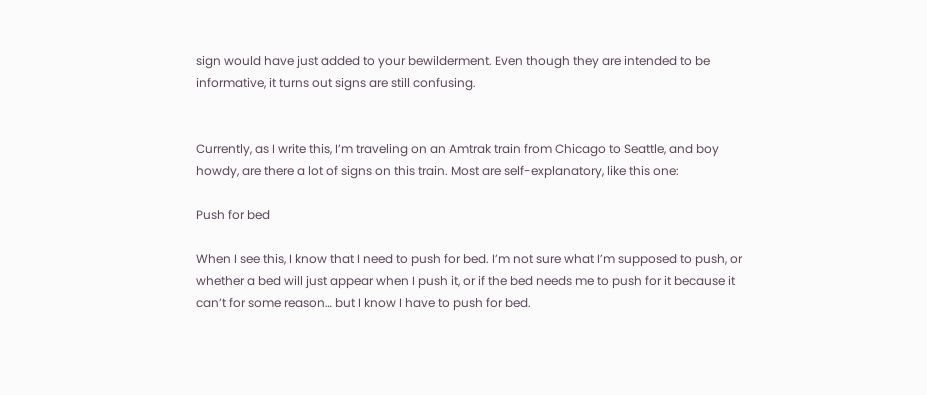sign would have just added to your bewilderment. Even though they are intended to be informative, it turns out signs are still confusing.


Currently, as I write this, I’m traveling on an Amtrak train from Chicago to Seattle, and boy howdy, are there a lot of signs on this train. Most are self-explanatory, like this one:

Push for bed

When I see this, I know that I need to push for bed. I’m not sure what I’m supposed to push, or whether a bed will just appear when I push it, or if the bed needs me to push for it because it can’t for some reason… but I know I have to push for bed.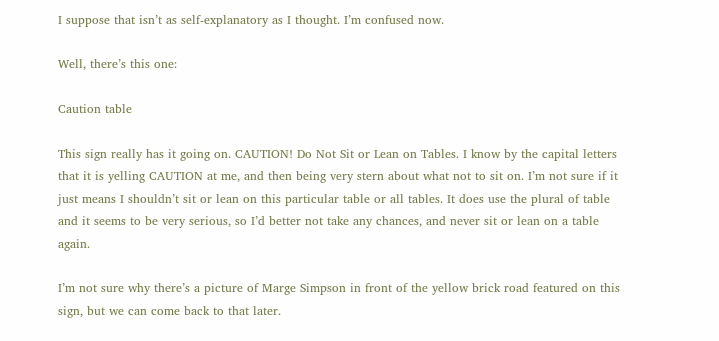I suppose that isn’t as self-explanatory as I thought. I’m confused now.

Well, there’s this one:

Caution table

This sign really has it going on. CAUTION! Do Not Sit or Lean on Tables. I know by the capital letters that it is yelling CAUTION at me, and then being very stern about what not to sit on. I’m not sure if it just means I shouldn’t sit or lean on this particular table or all tables. It does use the plural of table and it seems to be very serious, so I’d better not take any chances, and never sit or lean on a table again.

I’m not sure why there’s a picture of Marge Simpson in front of the yellow brick road featured on this sign, but we can come back to that later.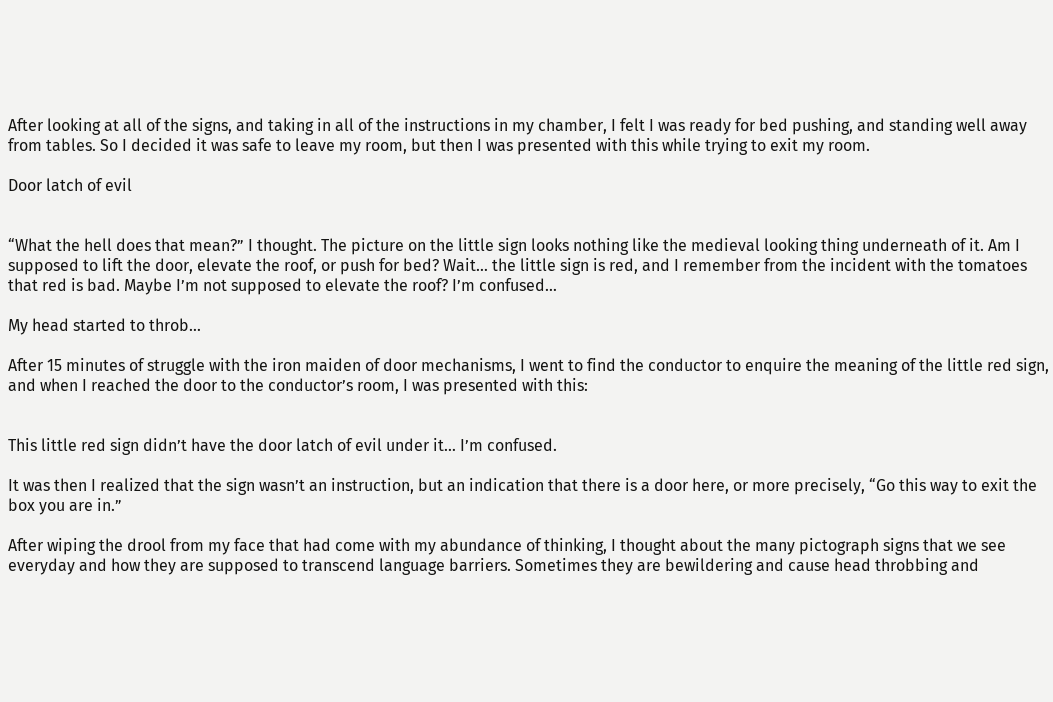After looking at all of the signs, and taking in all of the instructions in my chamber, I felt I was ready for bed pushing, and standing well away from tables. So I decided it was safe to leave my room, but then I was presented with this while trying to exit my room.

Door latch of evil


“What the hell does that mean?” I thought. The picture on the little sign looks nothing like the medieval looking thing underneath of it. Am I supposed to lift the door, elevate the roof, or push for bed? Wait… the little sign is red, and I remember from the incident with the tomatoes that red is bad. Maybe I’m not supposed to elevate the roof? I’m confused…

My head started to throb…

After 15 minutes of struggle with the iron maiden of door mechanisms, I went to find the conductor to enquire the meaning of the little red sign, and when I reached the door to the conductor’s room, I was presented with this:


This little red sign didn’t have the door latch of evil under it… I’m confused.

It was then I realized that the sign wasn’t an instruction, but an indication that there is a door here, or more precisely, “Go this way to exit the box you are in.”

After wiping the drool from my face that had come with my abundance of thinking, I thought about the many pictograph signs that we see everyday and how they are supposed to transcend language barriers. Sometimes they are bewildering and cause head throbbing and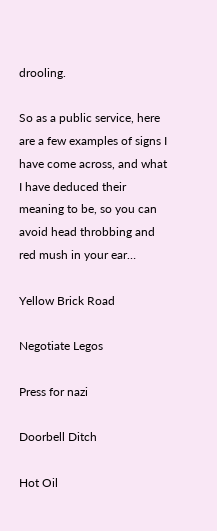drooling.

So as a public service, here are a few examples of signs I have come across, and what I have deduced their meaning to be, so you can avoid head throbbing and red mush in your ear…

Yellow Brick Road

Negotiate Legos

Press for nazi

Doorbell Ditch

Hot Oil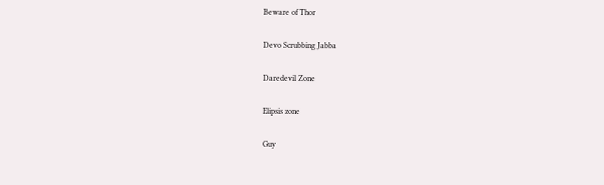Beware of Thor

Devo Scrubbing Jabba

Daredevil Zone

Elipsis zone

Guy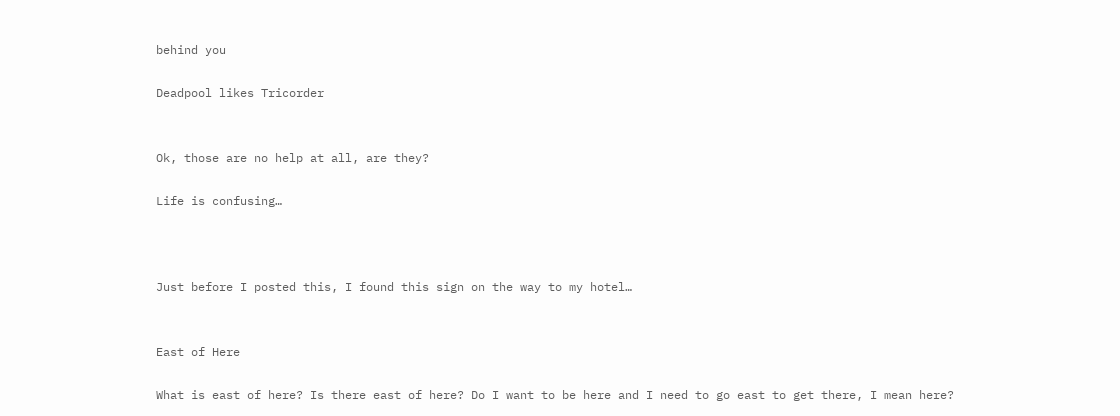behind you

Deadpool likes Tricorder


Ok, those are no help at all, are they?

Life is confusing…



Just before I posted this, I found this sign on the way to my hotel…


East of Here

What is east of here? Is there east of here? Do I want to be here and I need to go east to get there, I mean here?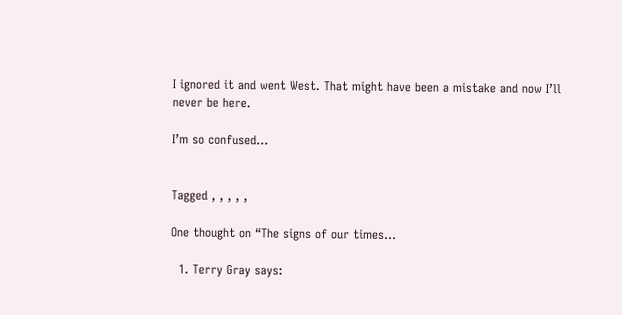I ignored it and went West. That might have been a mistake and now I’ll never be here.

I’m so confused…


Tagged , , , , ,

One thought on “The signs of our times…

  1. Terry Gray says: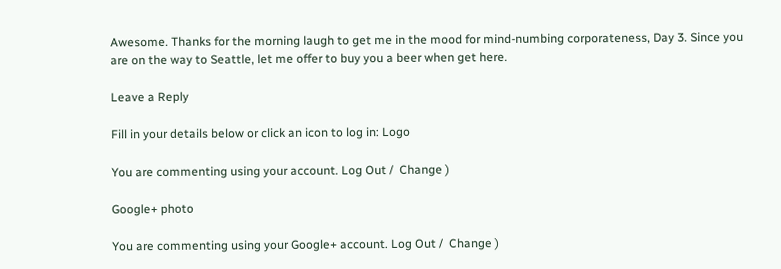Awesome. Thanks for the morning laugh to get me in the mood for mind-numbing corporateness, Day 3. Since you are on the way to Seattle, let me offer to buy you a beer when get here.

Leave a Reply

Fill in your details below or click an icon to log in: Logo

You are commenting using your account. Log Out /  Change )

Google+ photo

You are commenting using your Google+ account. Log Out /  Change )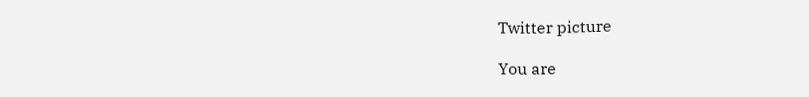Twitter picture

You are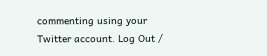commenting using your Twitter account. Log Out /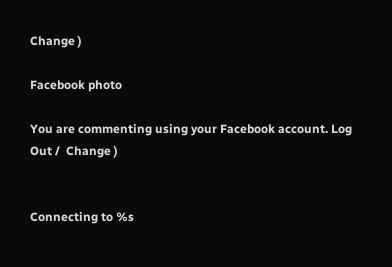Change )

Facebook photo

You are commenting using your Facebook account. Log Out /  Change )


Connecting to %s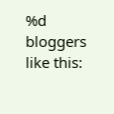%d bloggers like this: